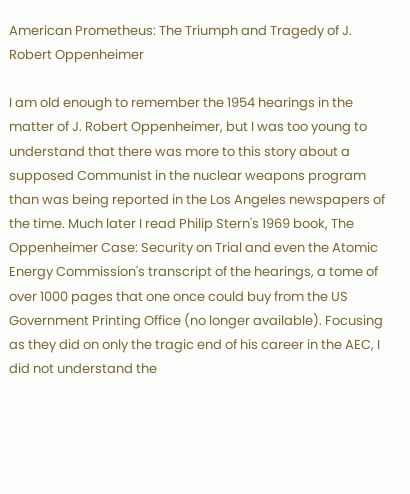American Prometheus: The Triumph and Tragedy of J. Robert Oppenheimer

I am old enough to remember the 1954 hearings in the matter of J. Robert Oppenheimer, but I was too young to understand that there was more to this story about a supposed Communist in the nuclear weapons program than was being reported in the Los Angeles newspapers of the time. Much later I read Philip Stern's 1969 book, The Oppenheimer Case: Security on Trial and even the Atomic Energy Commission's transcript of the hearings, a tome of over 1000 pages that one once could buy from the US Government Printing Office (no longer available). Focusing as they did on only the tragic end of his career in the AEC, I did not understand the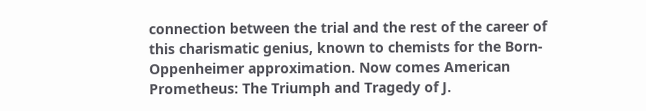connection between the trial and the rest of the career of this charismatic genius, known to chemists for the Born-Oppenheimer approximation. Now comes American Prometheus: The Triumph and Tragedy of J.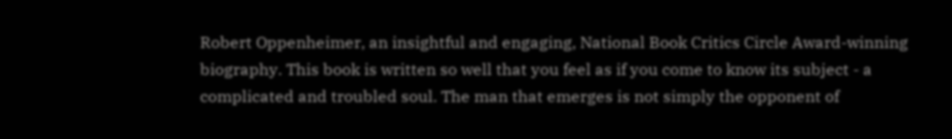Robert Oppenheimer, an insightful and engaging, National Book Critics Circle Award-winning biography. This book is written so well that you feel as if you come to know its subject - a complicated and troubled soul. The man that emerges is not simply the opponent of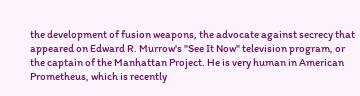the development of fusion weapons, the advocate against secrecy that appeared on Edward R. Murrow's "See It Now" television program, or the captain of the Manhattan Project. He is very human in American Prometheus, which is recently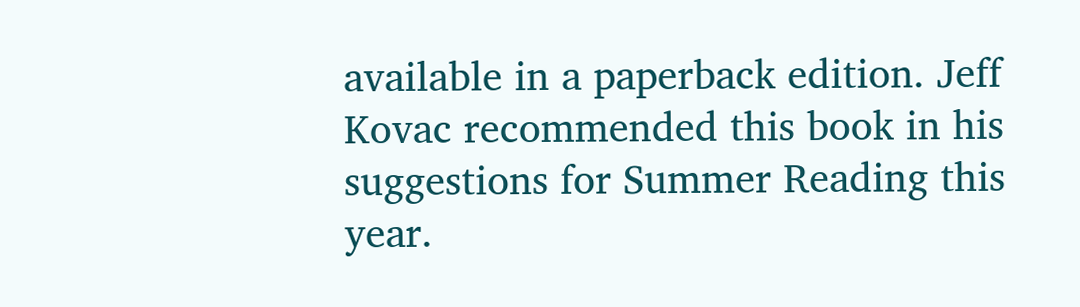available in a paperback edition. Jeff Kovac recommended this book in his suggestions for Summer Reading this year.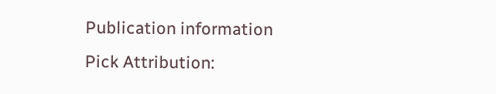Publication information
Pick Attribution: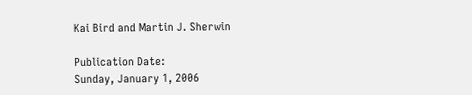Kai Bird and Martin J. Sherwin

Publication Date:
Sunday, January 1, 2006